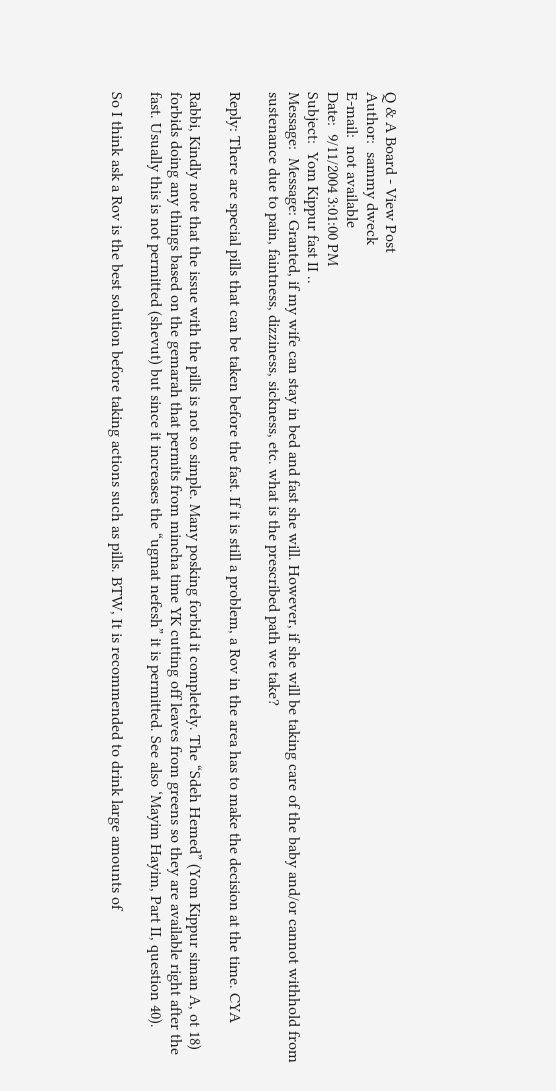Q & A Board - View Post
Author:  sammy dweck
E-mail:  not available
Date:  9/11/2004 3:01:00 PM
Subject:  Yom Kippur fast II ..
Message:  Message: Granted, if my wife can stay in bed and fast she will. However, if she will be taking care of the baby and/or cannot withhold from sustenance due to pain, faintness, dizziness, sickness, etc. what is the prescribed path we take?

Reply: There are special pills that can be taken before the fast. If it is still a problem, a Rov in the area has to make the decision at the time. CYA

Rabbi, Kindly note that the issue with the pills is not so simple. Many posking forbid it completely. The “Sdeh Hemed” (Yom Kippur siman A, ot 18) forbids doing any things based on the gemarah that permits from mincha time YK cutting off leaves from greens so they are available right after the fast. Usually this is not permitted (shevut) but since it increases the “ugmat nefesh” it is permitted. See also ‘Mayim Hayim, Part II, question 40).

So I think ask a Rov is the best solution before taking actions such as pills. BTW, It is recommended to drink large amounts of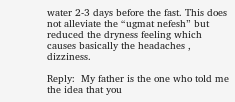water 2-3 days before the fast. This does not alleviate the “ugmat nefesh” but reduced the dryness feeling which causes basically the headaches , dizziness.

Reply:  My father is the one who told me the idea that you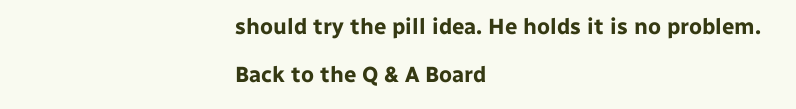should try the pill idea. He holds it is no problem.

Back to the Q & A Board